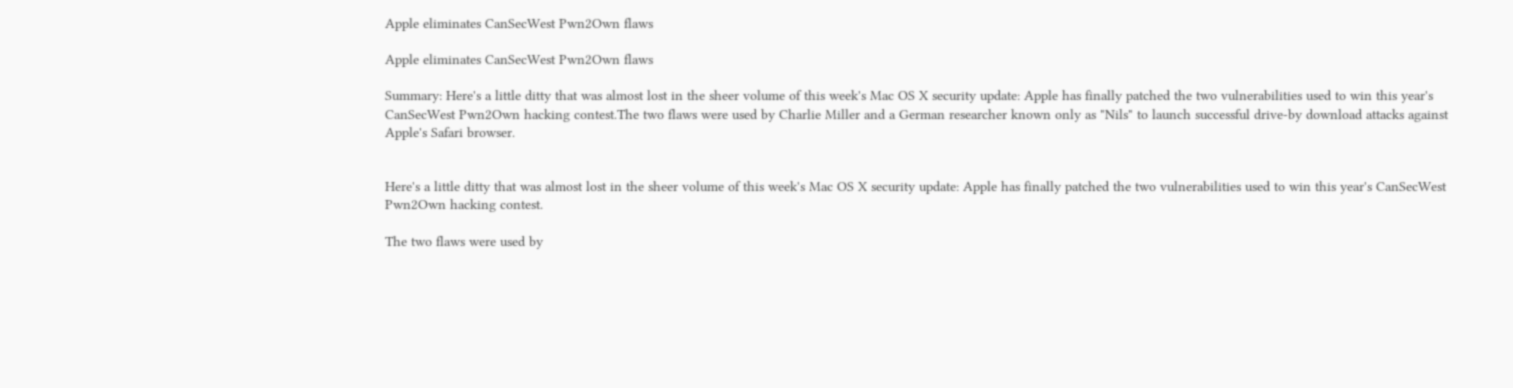Apple eliminates CanSecWest Pwn2Own flaws

Apple eliminates CanSecWest Pwn2Own flaws

Summary: Here's a little ditty that was almost lost in the sheer volume of this week's Mac OS X security update: Apple has finally patched the two vulnerabilities used to win this year's CanSecWest Pwn2Own hacking contest.The two flaws were used by Charlie Miller and a German researcher known only as "Nils" to launch successful drive-by download attacks against Apple's Safari browser.


Here's a little ditty that was almost lost in the sheer volume of this week's Mac OS X security update: Apple has finally patched the two vulnerabilities used to win this year's CanSecWest Pwn2Own hacking contest.

The two flaws were used by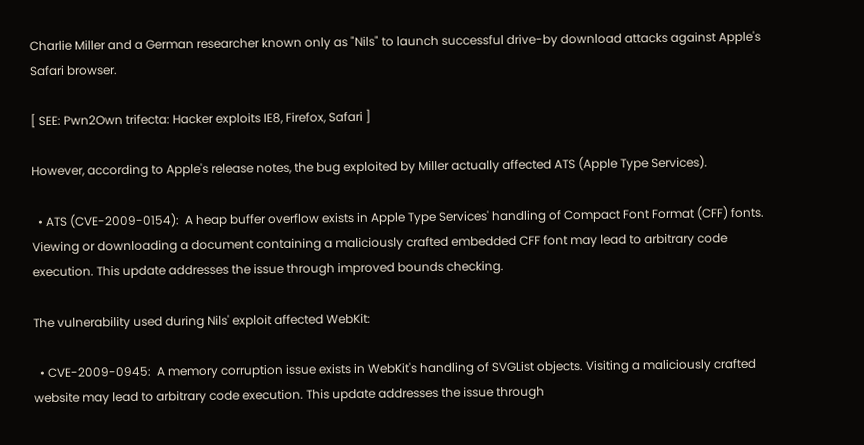Charlie Miller and a German researcher known only as "Nils" to launch successful drive-by download attacks against Apple's Safari browser.

[ SEE: Pwn2Own trifecta: Hacker exploits IE8, Firefox, Safari ]

However, according to Apple's release notes, the bug exploited by Miller actually affected ATS (Apple Type Services).

  • ATS (CVE-2009-0154):  A heap buffer overflow exists in Apple Type Services' handling of Compact Font Format (CFF) fonts. Viewing or downloading a document containing a maliciously crafted embedded CFF font may lead to arbitrary code execution. This update addresses the issue through improved bounds checking.

The vulnerability used during Nils' exploit affected WebKit:

  • CVE-2009-0945:  A memory corruption issue exists in WebKit's handling of SVGList objects. Visiting a maliciously crafted website may lead to arbitrary code execution. This update addresses the issue through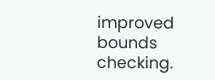improved bounds checking.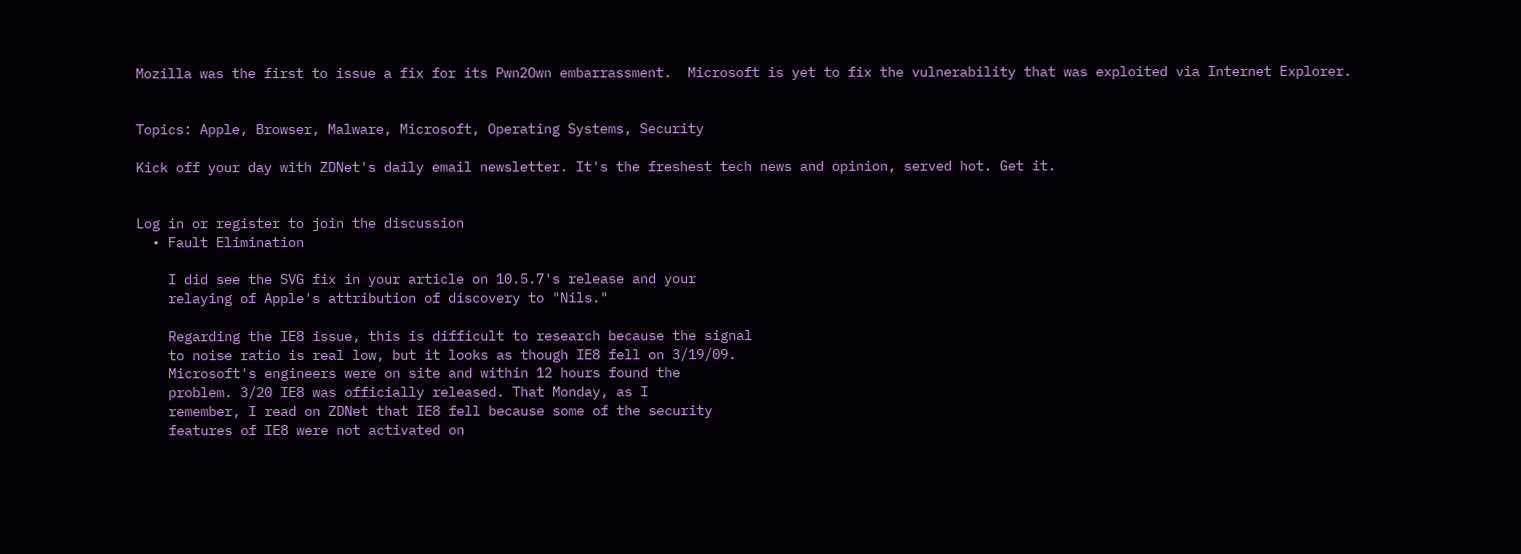Mozilla was the first to issue a fix for its Pwn2Own embarrassment.  Microsoft is yet to fix the vulnerability that was exploited via Internet Explorer.


Topics: Apple, Browser, Malware, Microsoft, Operating Systems, Security

Kick off your day with ZDNet's daily email newsletter. It's the freshest tech news and opinion, served hot. Get it.


Log in or register to join the discussion
  • Fault Elimination

    I did see the SVG fix in your article on 10.5.7's release and your
    relaying of Apple's attribution of discovery to "Nils."

    Regarding the IE8 issue, this is difficult to research because the signal
    to noise ratio is real low, but it looks as though IE8 fell on 3/19/09.
    Microsoft's engineers were on site and within 12 hours found the
    problem. 3/20 IE8 was officially released. That Monday, as I
    remember, I read on ZDNet that IE8 fell because some of the security
    features of IE8 were not activated on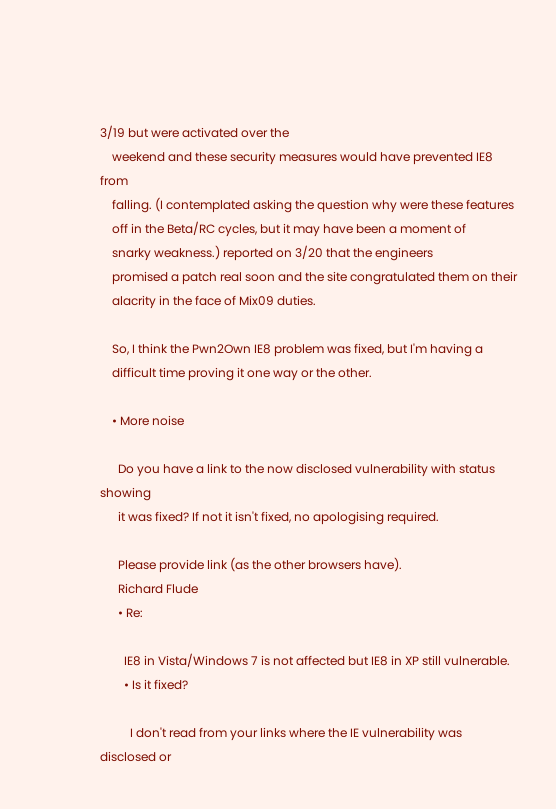3/19 but were activated over the
    weekend and these security measures would have prevented IE8 from
    falling. (I contemplated asking the question why were these features
    off in the Beta/RC cycles, but it may have been a moment of
    snarky weakness.) reported on 3/20 that the engineers
    promised a patch real soon and the site congratulated them on their
    alacrity in the face of Mix09 duties.

    So, I think the Pwn2Own IE8 problem was fixed, but I'm having a
    difficult time proving it one way or the other.

    • More noise

      Do you have a link to the now disclosed vulnerability with status showing
      it was fixed? If not it isn't fixed, no apologising required.

      Please provide link (as the other browsers have).
      Richard Flude
      • Re:

        IE8 in Vista/Windows 7 is not affected but IE8 in XP still vulnerable.
        • Is it fixed?

          I don't read from your links where the IE vulnerability was disclosed or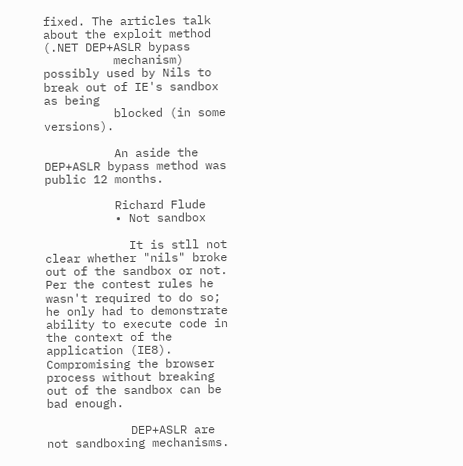fixed. The articles talk about the exploit method (.NET DEP+ASLR bypass
          mechanism) possibly used by Nils to break out of IE's sandbox as being
          blocked (in some versions).

          An aside the DEP+ASLR bypass method was public 12 months.

          Richard Flude
          • Not sandbox

            It is stll not clear whether "nils" broke out of the sandbox or not. Per the contest rules he wasn't required to do so; he only had to demonstrate ability to execute code in the context of the application (IE8). Compromising the browser process without breaking out of the sandbox can be bad enough.

            DEP+ASLR are not sandboxing mechanisms.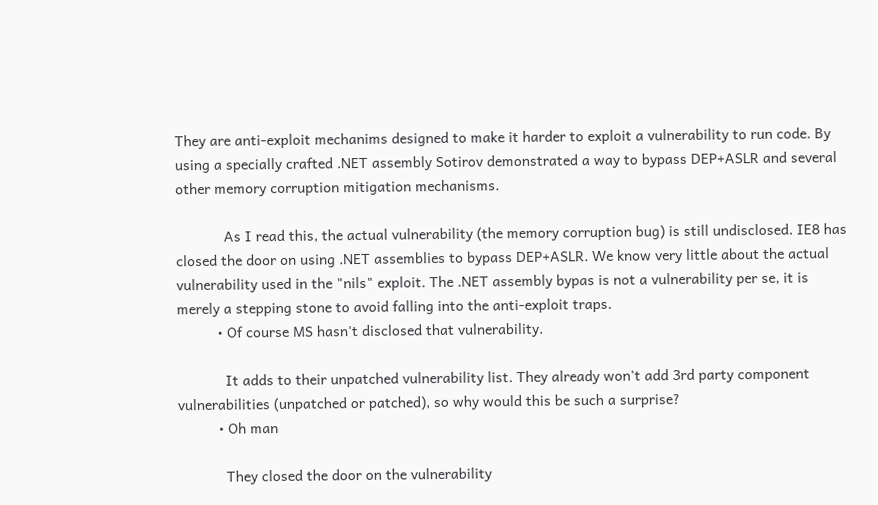They are anti-exploit mechanims designed to make it harder to exploit a vulnerability to run code. By using a specially crafted .NET assembly Sotirov demonstrated a way to bypass DEP+ASLR and several other memory corruption mitigation mechanisms.

            As I read this, the actual vulnerability (the memory corruption bug) is still undisclosed. IE8 has closed the door on using .NET assemblies to bypass DEP+ASLR. We know very little about the actual vulnerability used in the "nils" exploit. The .NET assembly bypas is not a vulnerability per se, it is merely a stepping stone to avoid falling into the anti-exploit traps.
          • Of course MS hasn't disclosed that vulnerability.

            It adds to their unpatched vulnerability list. They already won't add 3rd party component vulnerabilities (unpatched or patched), so why would this be such a surprise?
          • Oh man

            They closed the door on the vulnerability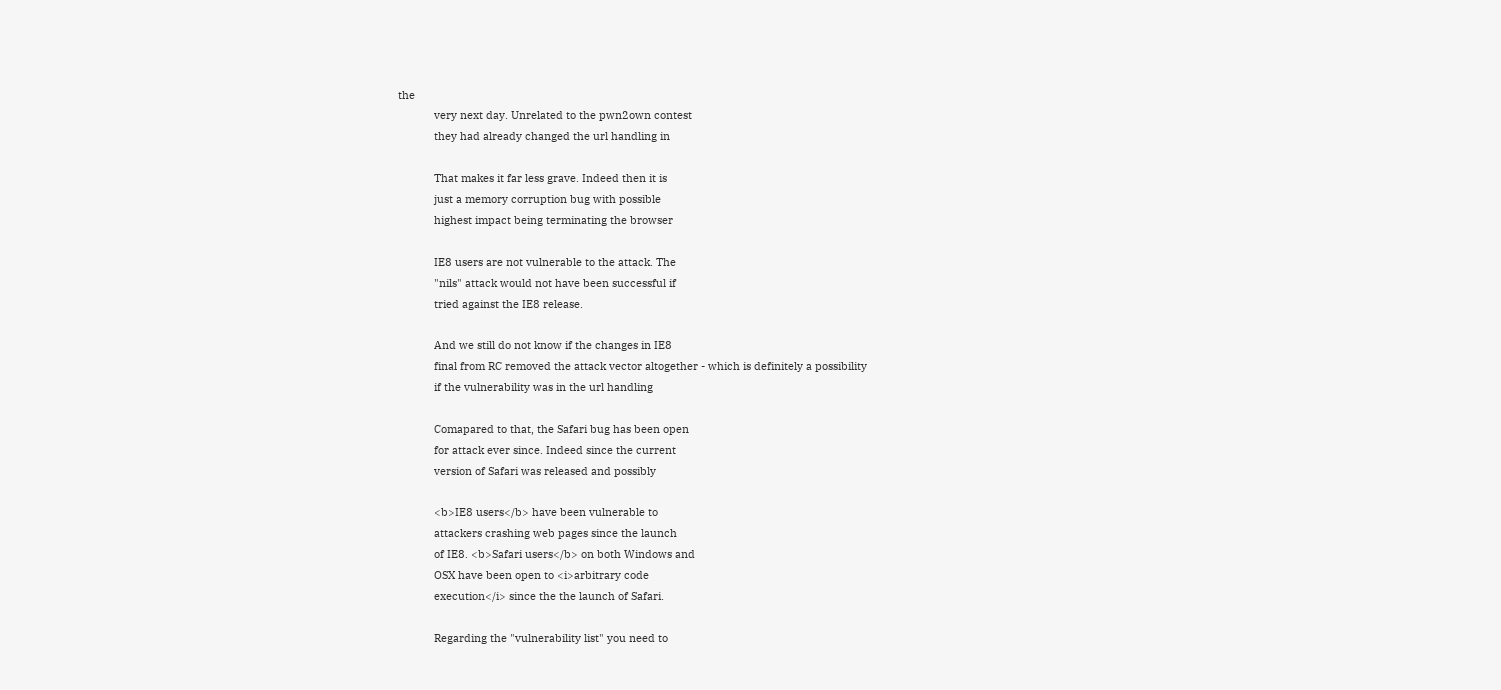the
            very next day. Unrelated to the pwn2own contest
            they had already changed the url handling in

            That makes it far less grave. Indeed then it is
            just a memory corruption bug with possible
            highest impact being terminating the browser

            IE8 users are not vulnerable to the attack. The
            "nils" attack would not have been successful if
            tried against the IE8 release.

            And we still do not know if the changes in IE8
            final from RC removed the attack vector altogether - which is definitely a possibility
            if the vulnerability was in the url handling

            Comapared to that, the Safari bug has been open
            for attack ever since. Indeed since the current
            version of Safari was released and possibly

            <b>IE8 users</b> have been vulnerable to
            attackers crashing web pages since the launch
            of IE8. <b>Safari users</b> on both Windows and
            OSX have been open to <i>arbitrary code
            execution</i> since the the launch of Safari.

            Regarding the "vulnerability list" you need to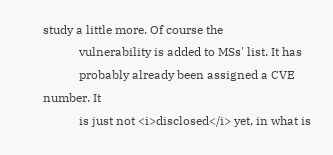study a little more. Of course the
            vulnerability is added to MSs' list. It has
            probably already been assigned a CVE number. It
            is just not <i>disclosed</i> yet, in what is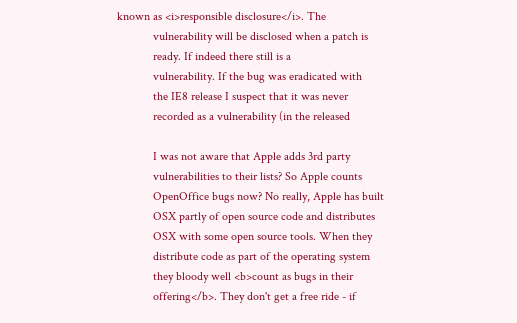known as <i>responsible disclosure</i>. The
            vulnerability will be disclosed when a patch is
            ready. If indeed there still is a
            vulnerability. If the bug was eradicated with
            the IE8 release I suspect that it was never
            recorded as a vulnerability (in the released

            I was not aware that Apple adds 3rd party
            vulnerabilities to their lists? So Apple counts
            OpenOffice bugs now? No really, Apple has built
            OSX partly of open source code and distributes
            OSX with some open source tools. When they
            distribute code as part of the operating system
            they bloody well <b>count as bugs in their
            offering</b>. They don't get a free ride - if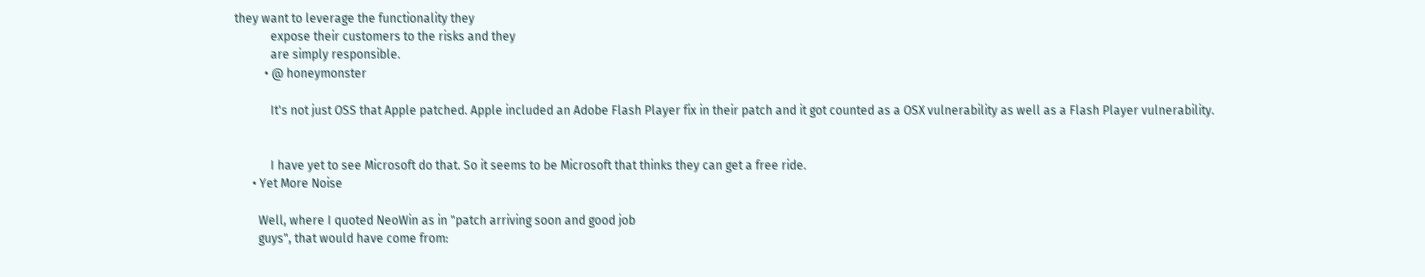they want to leverage the functionality they
            expose their customers to the risks and they
            are simply responsible.
          • @ honeymonster

            It's not just OSS that Apple patched. Apple included an Adobe Flash Player fix in their patch and it got counted as a OSX vulnerability as well as a Flash Player vulnerability.


            I have yet to see Microsoft do that. So it seems to be Microsoft that thinks they can get a free ride.
      • Yet More Noise

        Well, where I quoted NeoWin as in "patch arriving soon and good job
        guys", that would have come from: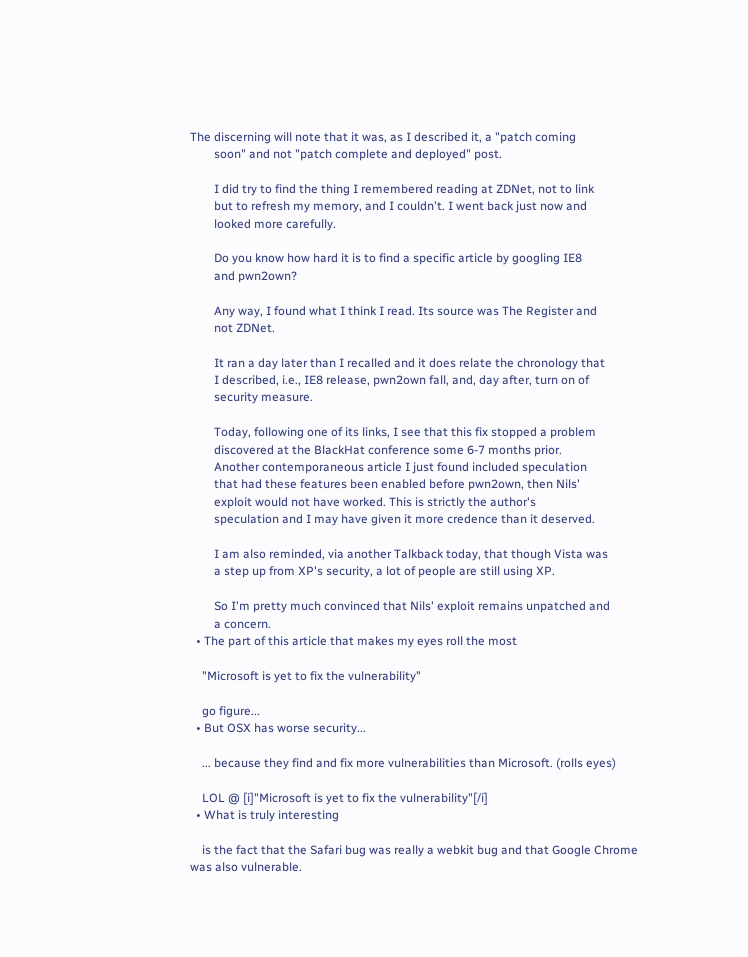The discerning will note that it was, as I described it, a "patch coming
        soon" and not "patch complete and deployed" post.

        I did try to find the thing I remembered reading at ZDNet, not to link
        but to refresh my memory, and I couldn't. I went back just now and
        looked more carefully.

        Do you know how hard it is to find a specific article by googling IE8
        and pwn2own?

        Any way, I found what I think I read. Its source was The Register and
        not ZDNet.

        It ran a day later than I recalled and it does relate the chronology that
        I described, i.e., IE8 release, pwn2own fall, and, day after, turn on of
        security measure.

        Today, following one of its links, I see that this fix stopped a problem
        discovered at the BlackHat conference some 6-7 months prior.
        Another contemporaneous article I just found included speculation
        that had these features been enabled before pwn2own, then Nils'
        exploit would not have worked. This is strictly the author's
        speculation and I may have given it more credence than it deserved.

        I am also reminded, via another Talkback today, that though Vista was
        a step up from XP's security, a lot of people are still using XP.

        So I'm pretty much convinced that Nils' exploit remains unpatched and
        a concern.
  • The part of this article that makes my eyes roll the most

    "Microsoft is yet to fix the vulnerability"

    go figure...
  • But OSX has worse security...

    ... because they find and fix more vulnerabilities than Microsoft. (rolls eyes)

    LOL @ [i]"Microsoft is yet to fix the vulnerability"[/i]
  • What is truly interesting

    is the fact that the Safari bug was really a webkit bug and that Google Chrome was also vulnerable.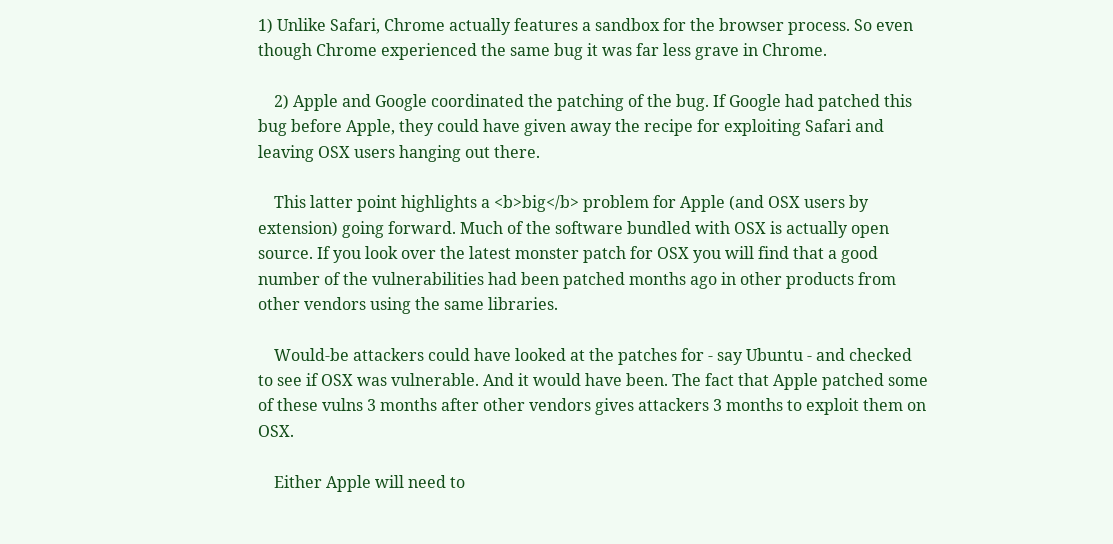1) Unlike Safari, Chrome actually features a sandbox for the browser process. So even though Chrome experienced the same bug it was far less grave in Chrome.

    2) Apple and Google coordinated the patching of the bug. If Google had patched this bug before Apple, they could have given away the recipe for exploiting Safari and leaving OSX users hanging out there.

    This latter point highlights a <b>big</b> problem for Apple (and OSX users by extension) going forward. Much of the software bundled with OSX is actually open source. If you look over the latest monster patch for OSX you will find that a good number of the vulnerabilities had been patched months ago in other products from other vendors using the same libraries.

    Would-be attackers could have looked at the patches for - say Ubuntu - and checked to see if OSX was vulnerable. And it would have been. The fact that Apple patched some of these vulns 3 months after other vendors gives attackers 3 months to exploit them on OSX.

    Either Apple will need to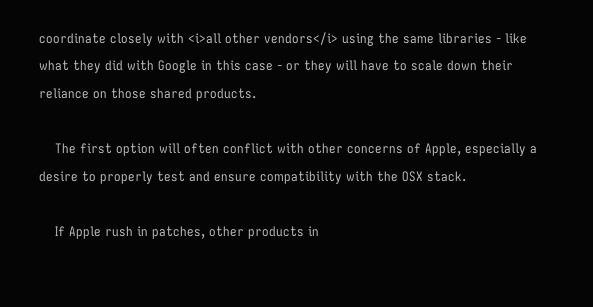coordinate closely with <i>all other vendors</i> using the same libraries - like what they did with Google in this case - or they will have to scale down their reliance on those shared products.

    The first option will often conflict with other concerns of Apple, especially a desire to properly test and ensure compatibility with the OSX stack.

    If Apple rush in patches, other products in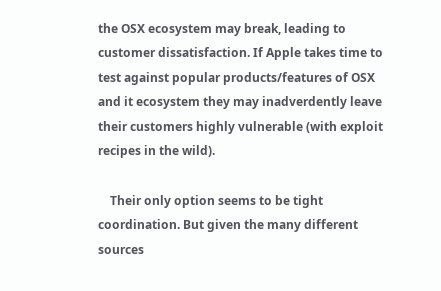the OSX ecosystem may break, leading to customer dissatisfaction. If Apple takes time to test against popular products/features of OSX and it ecosystem they may inadverdently leave their customers highly vulnerable (with exploit recipes in the wild).

    Their only option seems to be tight coordination. But given the many different sources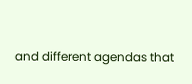and different agendas that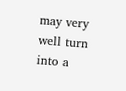may very well turn into a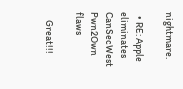nightmare.

  • RE: Apple eliminates CanSecWest Pwn2Own flaws

    Great!!!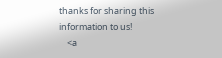thanks for sharing this information to us!
    <a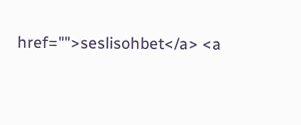href="">seslisohbet</a> <a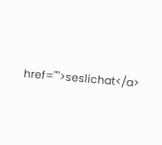href="">seslichat</a>